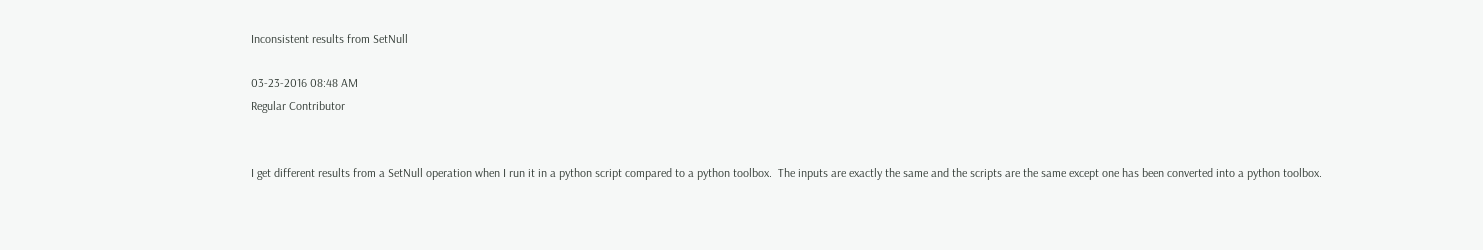Inconsistent results from SetNull

03-23-2016 08:48 AM
Regular Contributor


I get different results from a SetNull operation when I run it in a python script compared to a python toolbox.  The inputs are exactly the same and the scripts are the same except one has been converted into a python toolbox.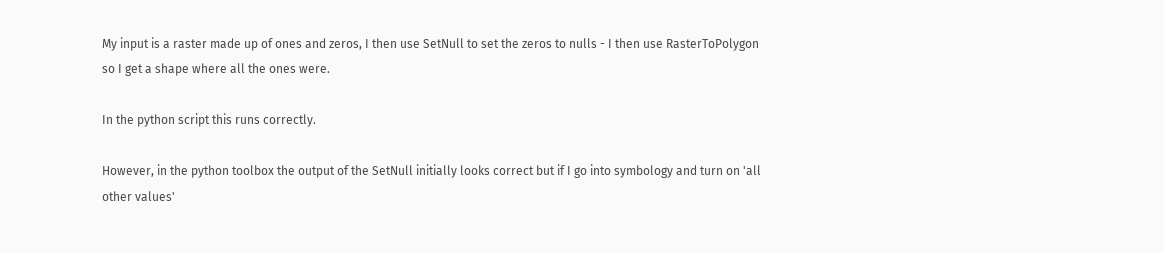My input is a raster made up of ones and zeros, I then use SetNull to set the zeros to nulls - I then use RasterToPolygon so I get a shape where all the ones were.

In the python script this runs correctly.

However, in the python toolbox the output of the SetNull initially looks correct but if I go into symbology and turn on 'all other values'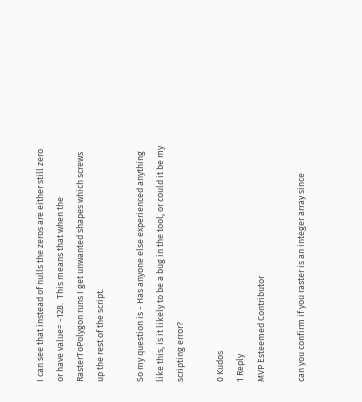I can see that instead of nulls the zeros are either still zero or have value= -128.  This means that when the RasterToPolygon runs I get unwanted shapes which screws up the rest of the script.

So my question is - Has anyone else experienced anything like this, is it likely to be a bug in the tool, or could it be my scripting error?

0 Kudos
1 Reply
MVP Esteemed Contributor

can you confirm if you raster is an integer array since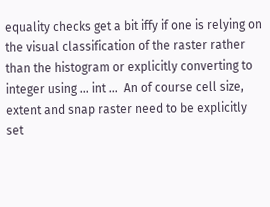equality checks get a bit iffy if one is relying on the visual classification of the raster rather than the histogram or explicitly converting to integer using ... int ...  An of course cell size, extent and snap raster need to be explicitly set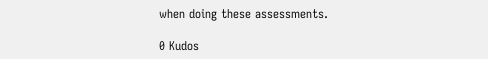when doing these assessments.

0 Kudos